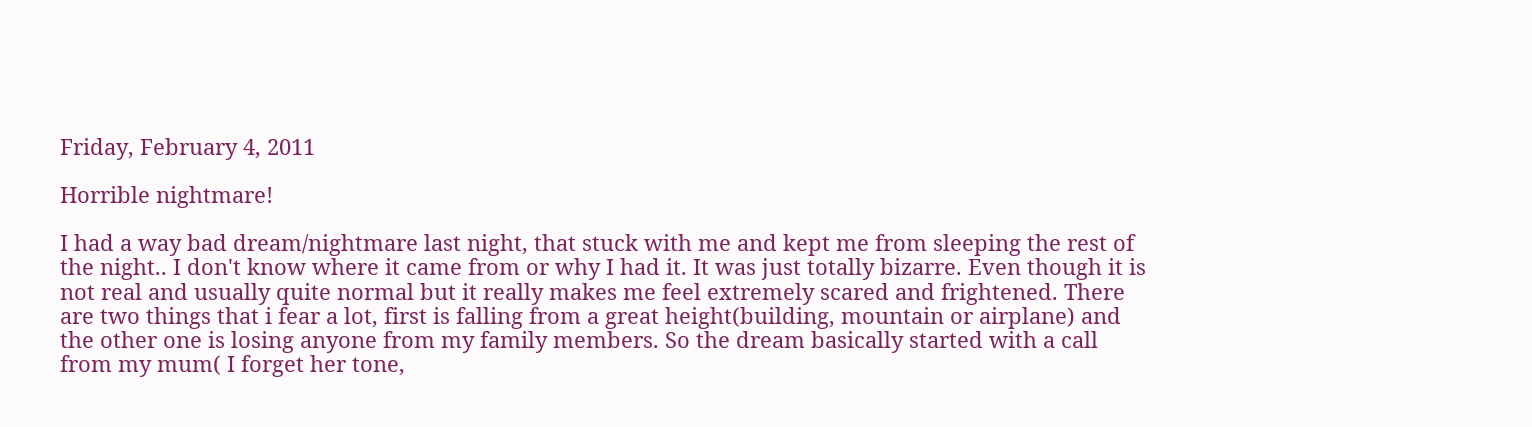Friday, February 4, 2011

Horrible nightmare!

I had a way bad dream/nightmare last night, that stuck with me and kept me from sleeping the rest of the night.. I don't know where it came from or why I had it. It was just totally bizarre. Even though it is not real and usually quite normal but it really makes me feel extremely scared and frightened. There are two things that i fear a lot, first is falling from a great height(building, mountain or airplane) and the other one is losing anyone from my family members. So the dream basically started with a call from my mum( I forget her tone,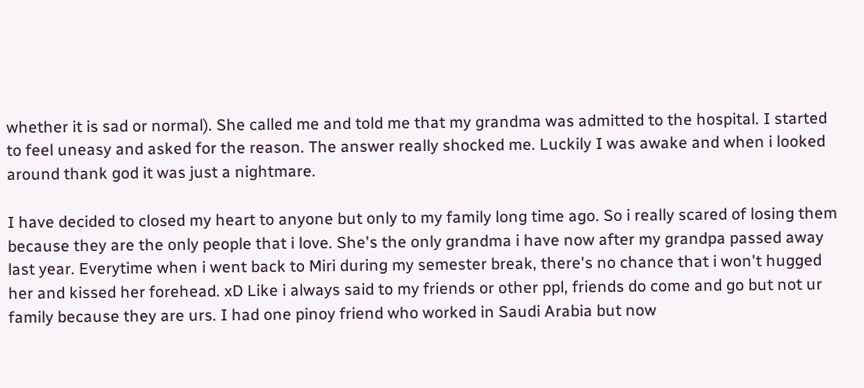whether it is sad or normal). She called me and told me that my grandma was admitted to the hospital. I started to feel uneasy and asked for the reason. The answer really shocked me. Luckily I was awake and when i looked around thank god it was just a nightmare.

I have decided to closed my heart to anyone but only to my family long time ago. So i really scared of losing them because they are the only people that i love. She's the only grandma i have now after my grandpa passed away last year. Everytime when i went back to Miri during my semester break, there's no chance that i won't hugged her and kissed her forehead. xD Like i always said to my friends or other ppl, friends do come and go but not ur family because they are urs. I had one pinoy friend who worked in Saudi Arabia but now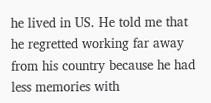he lived in US. He told me that he regretted working far away from his country because he had less memories with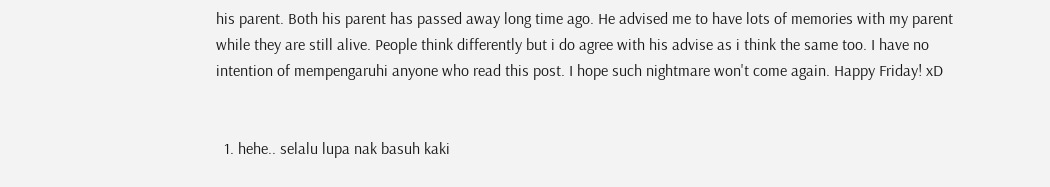his parent. Both his parent has passed away long time ago. He advised me to have lots of memories with my parent while they are still alive. People think differently but i do agree with his advise as i think the same too. I have no intention of mempengaruhi anyone who read this post. I hope such nightmare won't come again. Happy Friday! xD


  1. hehe.. selalu lupa nak basuh kaki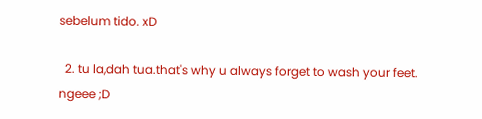sebelum tido. xD

  2. tu la,dah tua.that's why u always forget to wash your feet. ngeee ;D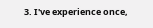3. I've experience once,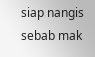siap nangis sebab mak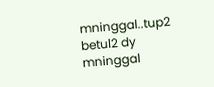mninggal..tup2 betul2 dy mninggal